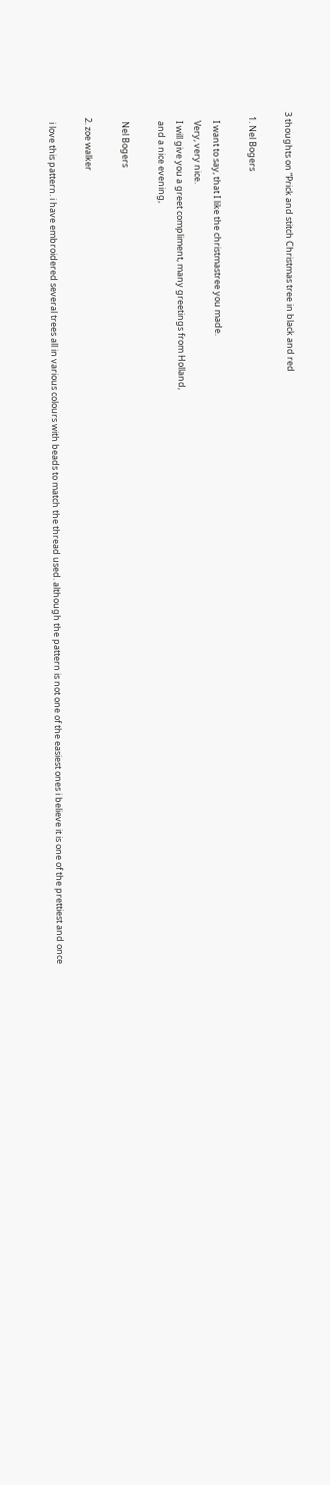3 thoughts on “Prick and stitch Christmas tree in black and red

  1. Nel Bogers

    I want to say, that I like the christmastree you made.
    Very, very nice.
    I will give you a greet compliment, many greetings from Holland,
    and a nice evening,

    Nel Bogers

  2. zoe walker

    i love this pattern. i have embroidered several trees all in various colours with beads to match the thread used. although the pattern is not one of the easiest ones i believe it is one of the prettiest and once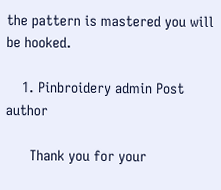the pattern is mastered you will be hooked.

    1. Pinbroidery admin Post author

      Thank you for your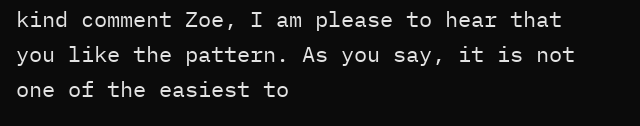kind comment Zoe, I am please to hear that you like the pattern. As you say, it is not one of the easiest to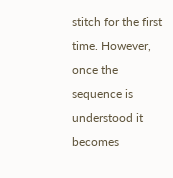stitch for the first time. However, once the sequence is understood it becomes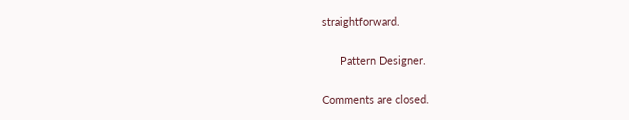straightforward.

      Pattern Designer.

Comments are closed.